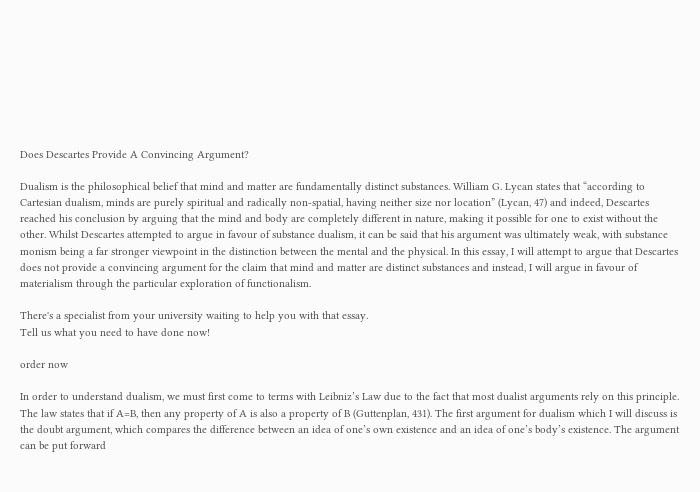Does Descartes Provide A Convincing Argument?

Dualism is the philosophical belief that mind and matter are fundamentally distinct substances. William G. Lycan states that “according to Cartesian dualism, minds are purely spiritual and radically non-spatial, having neither size nor location” (Lycan, 47) and indeed, Descartes reached his conclusion by arguing that the mind and body are completely different in nature, making it possible for one to exist without the other. Whilst Descartes attempted to argue in favour of substance dualism, it can be said that his argument was ultimately weak, with substance monism being a far stronger viewpoint in the distinction between the mental and the physical. In this essay, I will attempt to argue that Descartes does not provide a convincing argument for the claim that mind and matter are distinct substances and instead, I will argue in favour of materialism through the particular exploration of functionalism.

There's a specialist from your university waiting to help you with that essay.
Tell us what you need to have done now!

order now

In order to understand dualism, we must first come to terms with Leibniz’s Law due to the fact that most dualist arguments rely on this principle. The law states that if A=B, then any property of A is also a property of B (Guttenplan, 431). The first argument for dualism which I will discuss is the doubt argument, which compares the difference between an idea of one’s own existence and an idea of one’s body’s existence. The argument can be put forward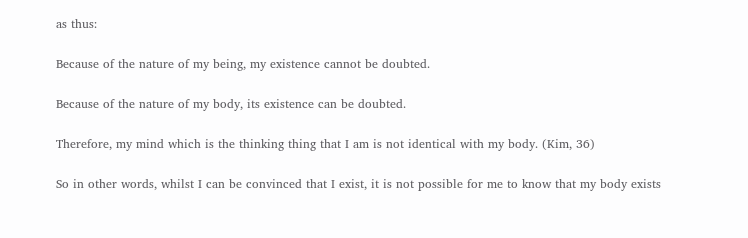as thus:

Because of the nature of my being, my existence cannot be doubted.

Because of the nature of my body, its existence can be doubted.

Therefore, my mind which is the thinking thing that I am is not identical with my body. (Kim, 36)

So in other words, whilst I can be convinced that I exist, it is not possible for me to know that my body exists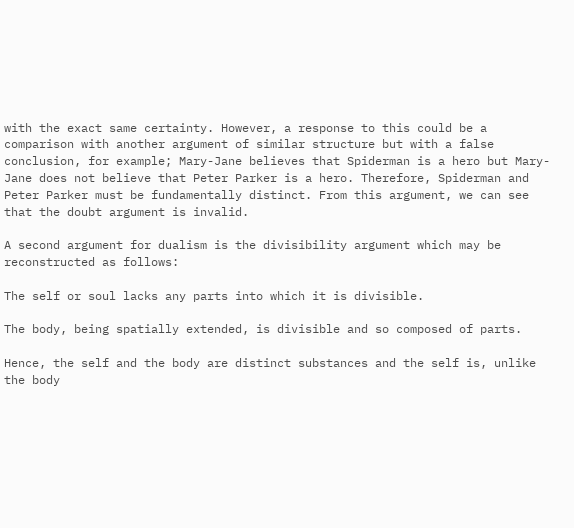with the exact same certainty. However, a response to this could be a comparison with another argument of similar structure but with a false conclusion, for example; Mary-Jane believes that Spiderman is a hero but Mary-Jane does not believe that Peter Parker is a hero. Therefore, Spiderman and Peter Parker must be fundamentally distinct. From this argument, we can see that the doubt argument is invalid.

A second argument for dualism is the divisibility argument which may be reconstructed as follows:

The self or soul lacks any parts into which it is divisible.

The body, being spatially extended, is divisible and so composed of parts.

Hence, the self and the body are distinct substances and the self is, unlike the body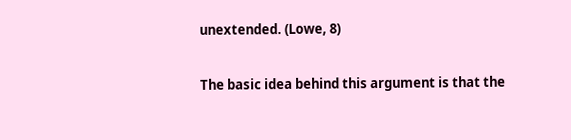unextended. (Lowe, 8)

The basic idea behind this argument is that the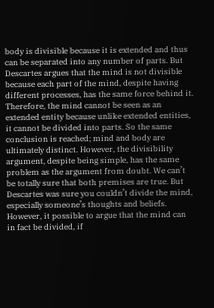body is divisible because it is extended and thus can be separated into any number of parts. But Descartes argues that the mind is not divisible because each part of the mind, despite having different processes, has the same force behind it. Therefore, the mind cannot be seen as an extended entity because unlike extended entities, it cannot be divided into parts. So the same conclusion is reached; mind and body are ultimately distinct. However, the divisibility argument, despite being simple, has the same problem as the argument from doubt. We can’t be totally sure that both premises are true. But Descartes was sure you couldn’t divide the mind, especially someone’s thoughts and beliefs. However, it possible to argue that the mind can in fact be divided, if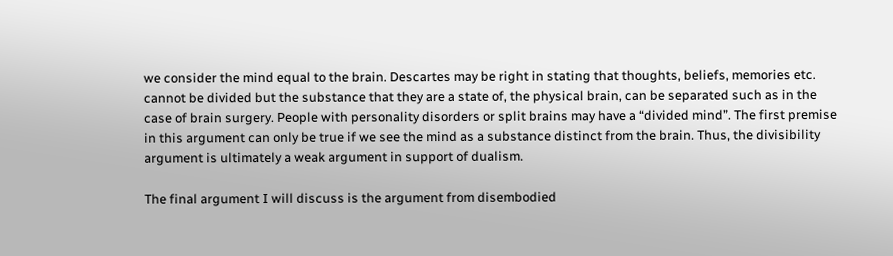we consider the mind equal to the brain. Descartes may be right in stating that thoughts, beliefs, memories etc. cannot be divided but the substance that they are a state of, the physical brain, can be separated such as in the case of brain surgery. People with personality disorders or split brains may have a “divided mind”. The first premise in this argument can only be true if we see the mind as a substance distinct from the brain. Thus, the divisibility argument is ultimately a weak argument in support of dualism.

The final argument I will discuss is the argument from disembodied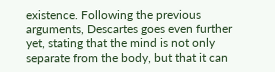existence. Following the previous arguments, Descartes goes even further yet, stating that the mind is not only separate from the body, but that it can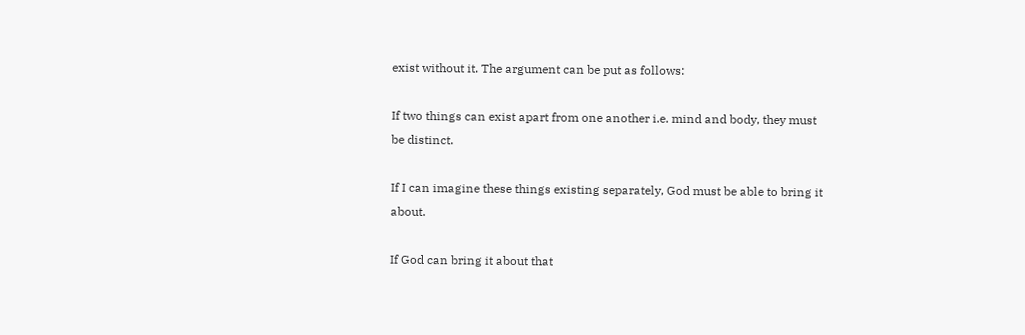exist without it. The argument can be put as follows:

If two things can exist apart from one another i.e. mind and body, they must be distinct.

If I can imagine these things existing separately, God must be able to bring it about.

If God can bring it about that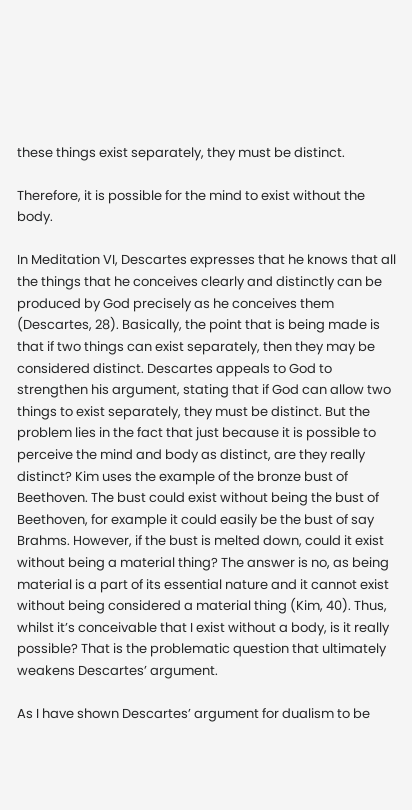these things exist separately, they must be distinct.

Therefore, it is possible for the mind to exist without the body.

In Meditation VI, Descartes expresses that he knows that all the things that he conceives clearly and distinctly can be produced by God precisely as he conceives them (Descartes, 28). Basically, the point that is being made is that if two things can exist separately, then they may be considered distinct. Descartes appeals to God to strengthen his argument, stating that if God can allow two things to exist separately, they must be distinct. But the problem lies in the fact that just because it is possible to perceive the mind and body as distinct, are they really distinct? Kim uses the example of the bronze bust of Beethoven. The bust could exist without being the bust of Beethoven, for example it could easily be the bust of say Brahms. However, if the bust is melted down, could it exist without being a material thing? The answer is no, as being material is a part of its essential nature and it cannot exist without being considered a material thing (Kim, 40). Thus, whilst it’s conceivable that I exist without a body, is it really possible? That is the problematic question that ultimately weakens Descartes’ argument.

As I have shown Descartes’ argument for dualism to be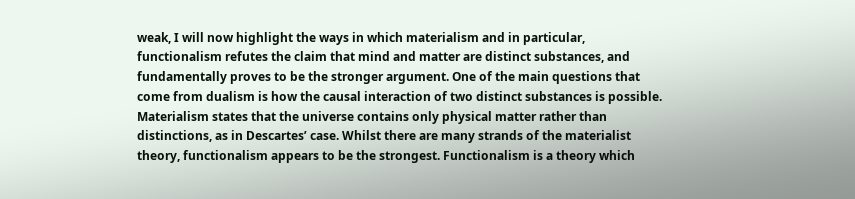weak, I will now highlight the ways in which materialism and in particular, functionalism refutes the claim that mind and matter are distinct substances, and fundamentally proves to be the stronger argument. One of the main questions that come from dualism is how the causal interaction of two distinct substances is possible. Materialism states that the universe contains only physical matter rather than distinctions, as in Descartes’ case. Whilst there are many strands of the materialist theory, functionalism appears to be the strongest. Functionalism is a theory which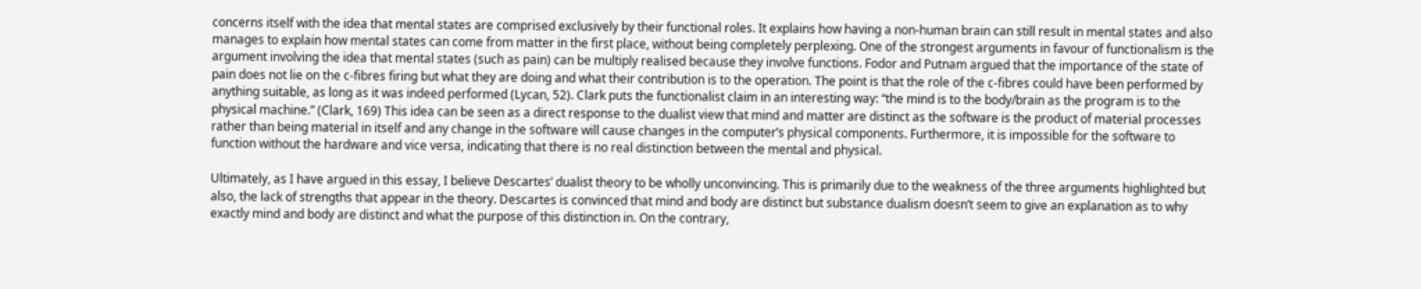concerns itself with the idea that mental states are comprised exclusively by their functional roles. It explains how having a non-human brain can still result in mental states and also manages to explain how mental states can come from matter in the first place, without being completely perplexing. One of the strongest arguments in favour of functionalism is the argument involving the idea that mental states (such as pain) can be multiply realised because they involve functions. Fodor and Putnam argued that the importance of the state of pain does not lie on the c-fibres firing but what they are doing and what their contribution is to the operation. The point is that the role of the c-fibres could have been performed by anything suitable, as long as it was indeed performed (Lycan, 52). Clark puts the functionalist claim in an interesting way: “the mind is to the body/brain as the program is to the physical machine.” (Clark, 169) This idea can be seen as a direct response to the dualist view that mind and matter are distinct as the software is the product of material processes rather than being material in itself and any change in the software will cause changes in the computer’s physical components. Furthermore, it is impossible for the software to function without the hardware and vice versa, indicating that there is no real distinction between the mental and physical.

Ultimately, as I have argued in this essay, I believe Descartes’ dualist theory to be wholly unconvincing. This is primarily due to the weakness of the three arguments highlighted but also, the lack of strengths that appear in the theory. Descartes is convinced that mind and body are distinct but substance dualism doesn’t seem to give an explanation as to why exactly mind and body are distinct and what the purpose of this distinction in. On the contrary,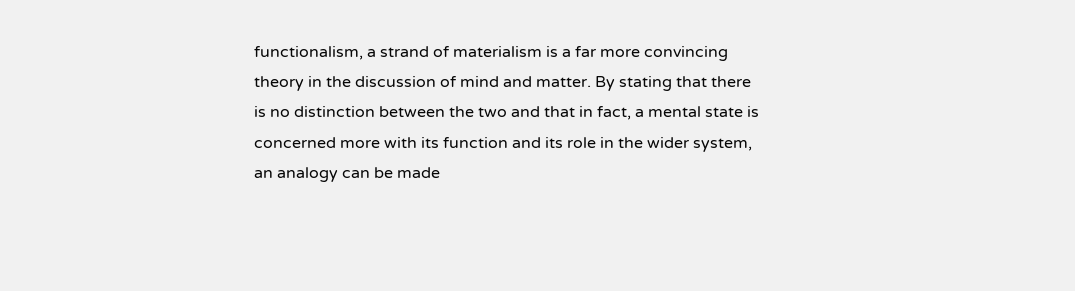functionalism, a strand of materialism is a far more convincing theory in the discussion of mind and matter. By stating that there is no distinction between the two and that in fact, a mental state is concerned more with its function and its role in the wider system, an analogy can be made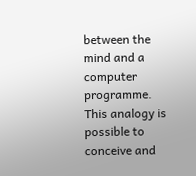between the mind and a computer programme. This analogy is possible to conceive and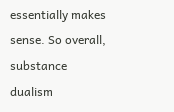essentially makes sense. So overall, substance dualism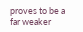proves to be a far weaker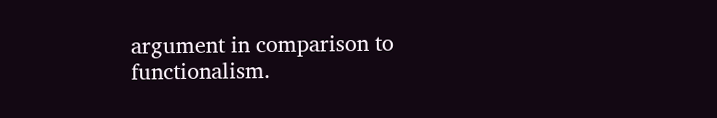argument in comparison to functionalism.